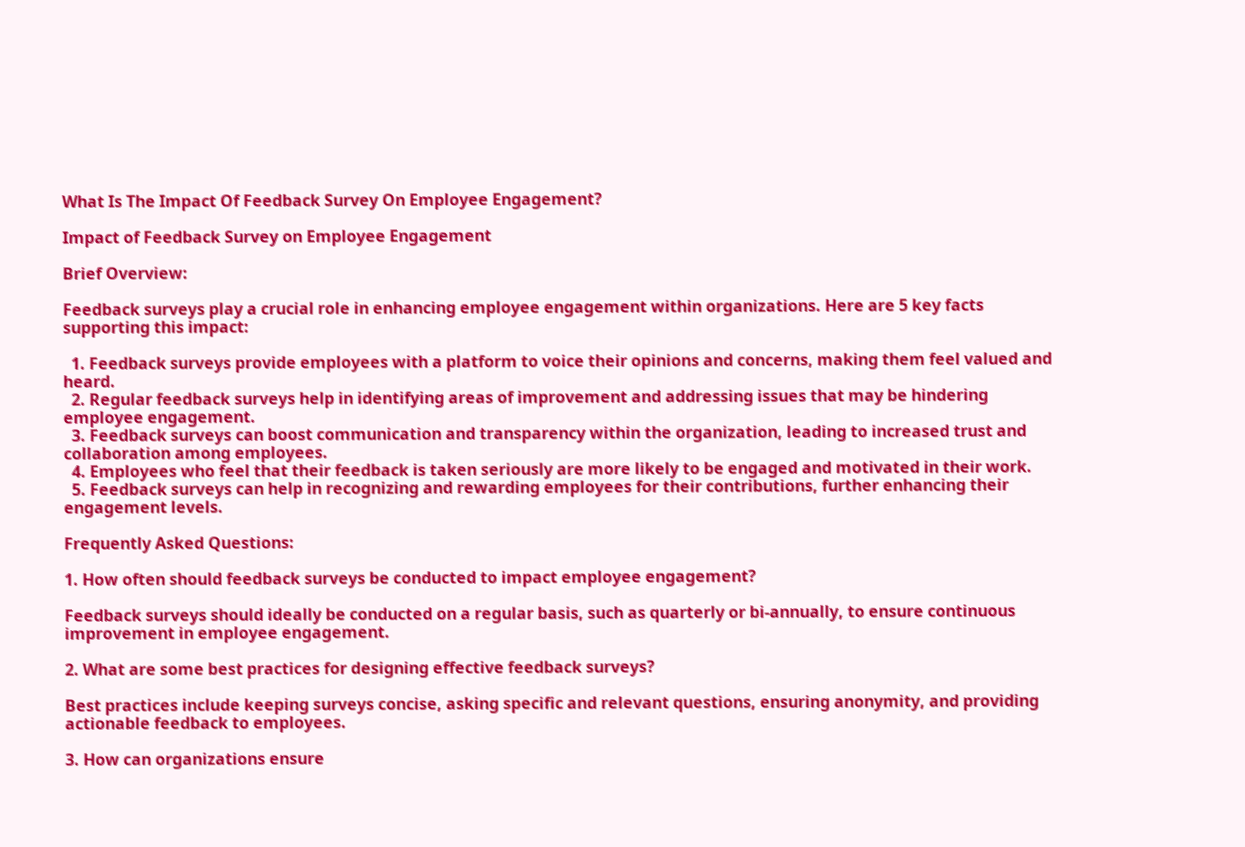What Is The Impact Of Feedback Survey On Employee Engagement?

Impact of Feedback Survey on Employee Engagement

Brief Overview:

Feedback surveys play a crucial role in enhancing employee engagement within organizations. Here are 5 key facts supporting this impact:

  1. Feedback surveys provide employees with a platform to voice their opinions and concerns, making them feel valued and heard.
  2. Regular feedback surveys help in identifying areas of improvement and addressing issues that may be hindering employee engagement.
  3. Feedback surveys can boost communication and transparency within the organization, leading to increased trust and collaboration among employees.
  4. Employees who feel that their feedback is taken seriously are more likely to be engaged and motivated in their work.
  5. Feedback surveys can help in recognizing and rewarding employees for their contributions, further enhancing their engagement levels.

Frequently Asked Questions:

1. How often should feedback surveys be conducted to impact employee engagement?

Feedback surveys should ideally be conducted on a regular basis, such as quarterly or bi-annually, to ensure continuous improvement in employee engagement.

2. What are some best practices for designing effective feedback surveys?

Best practices include keeping surveys concise, asking specific and relevant questions, ensuring anonymity, and providing actionable feedback to employees.

3. How can organizations ensure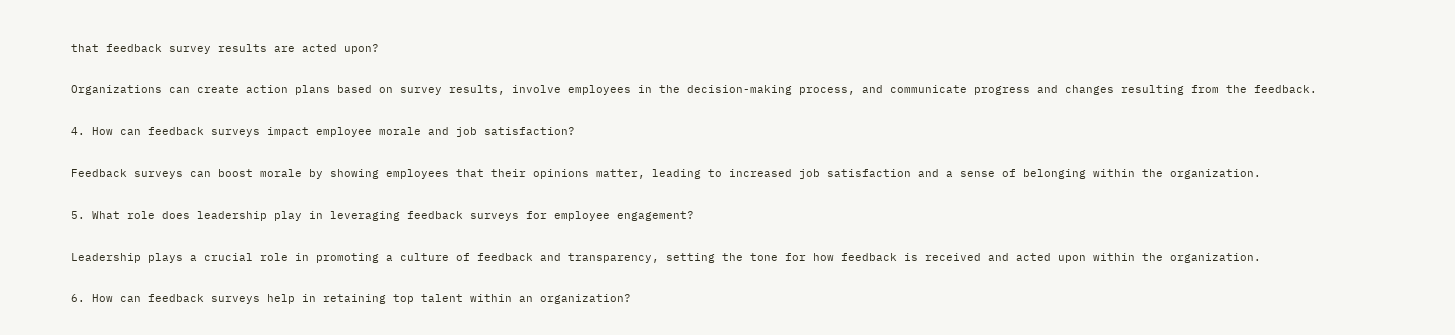that feedback survey results are acted upon?

Organizations can create action plans based on survey results, involve employees in the decision-making process, and communicate progress and changes resulting from the feedback.

4. How can feedback surveys impact employee morale and job satisfaction?

Feedback surveys can boost morale by showing employees that their opinions matter, leading to increased job satisfaction and a sense of belonging within the organization.

5. What role does leadership play in leveraging feedback surveys for employee engagement?

Leadership plays a crucial role in promoting a culture of feedback and transparency, setting the tone for how feedback is received and acted upon within the organization.

6. How can feedback surveys help in retaining top talent within an organization?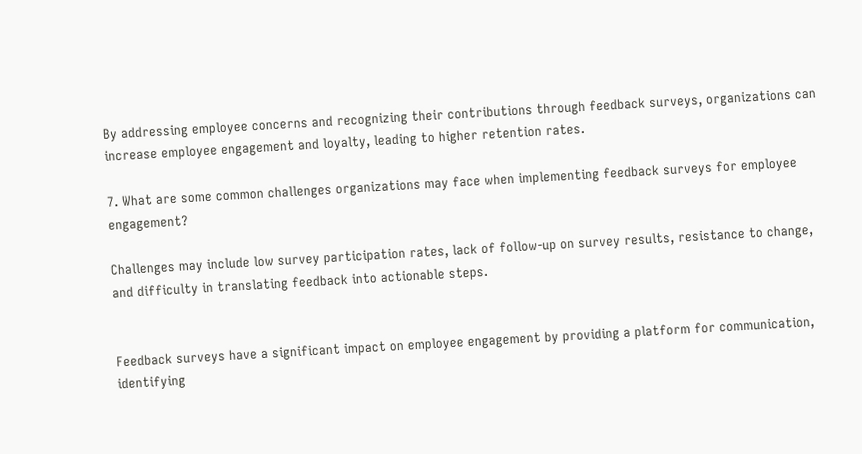By addressing employee concerns and recognizing their contributions through feedback surveys, organizations can increase employee engagement and loyalty, leading to higher retention rates.

7. What are some common challenges organizations may face when implementing feedback surveys for employee engagement?

Challenges may include low survey participation rates, lack of follow-up on survey results, resistance to change, and difficulty in translating feedback into actionable steps.


Feedback surveys have a significant impact on employee engagement by providing a platform for communication, identifying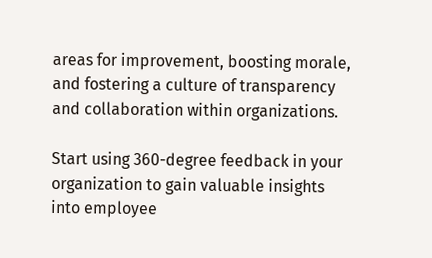areas for improvement, boosting morale, and fostering a culture of transparency and collaboration within organizations.

Start using 360-degree feedback in your organization to gain valuable insights into employee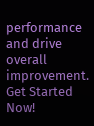performance and drive overall improvement. Get Started Now!